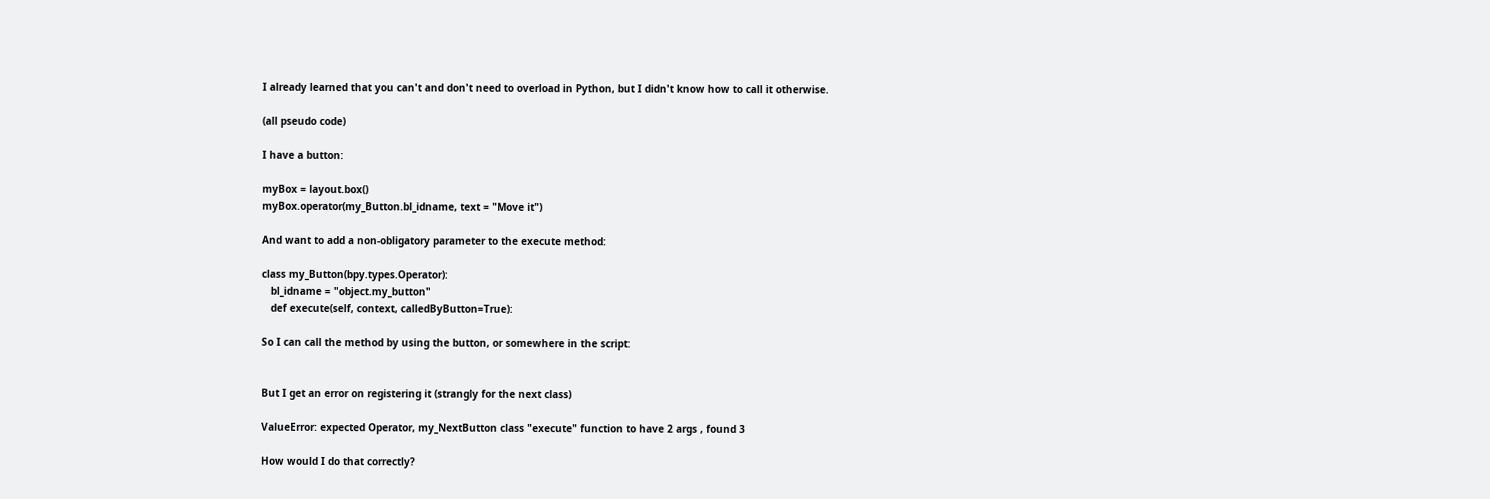I already learned that you can't and don't need to overload in Python, but I didn't know how to call it otherwise.

(all pseudo code)

I have a button:

myBox = layout.box()
myBox.operator(my_Button.bl_idname, text = "Move it")

And want to add a non-obligatory parameter to the execute method:

class my_Button(bpy.types.Operator):
   bl_idname = "object.my_button"
   def execute(self, context, calledByButton=True):

So I can call the method by using the button, or somewhere in the script:


But I get an error on registering it (strangly for the next class)

ValueError: expected Operator, my_NextButton class "execute" function to have 2 args , found 3

How would I do that correctly?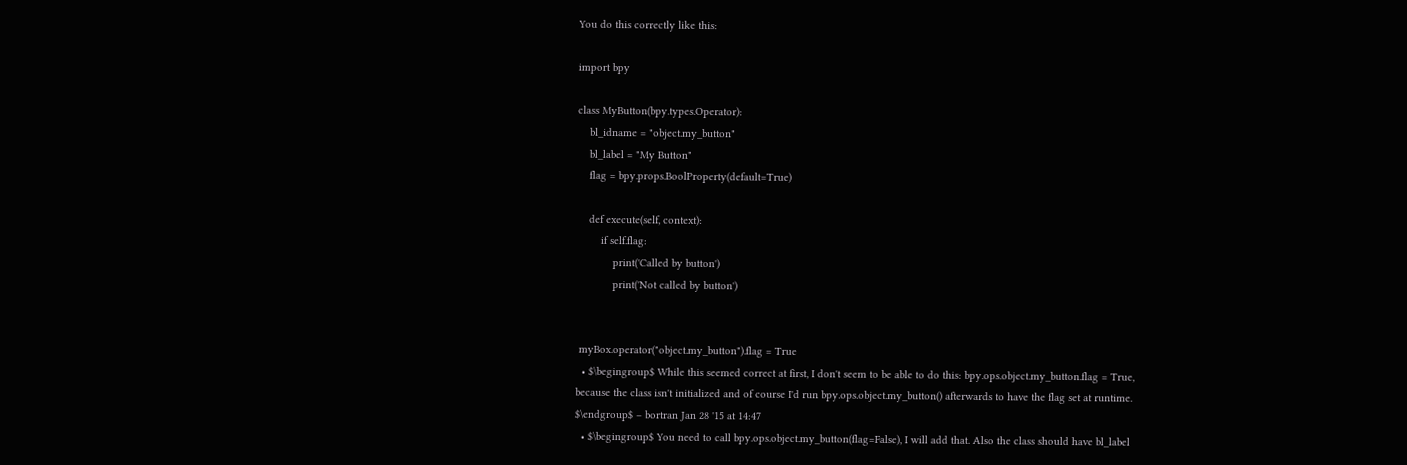You do this correctly like this:

import bpy

class MyButton(bpy.types.Operator):
    bl_idname = "object.my_button"
    bl_label = "My Button"
    flag = bpy.props.BoolProperty(default=True)

    def execute(self, context):
        if self.flag:
            print('Called by button')
            print('Not called by button')


 myBox.operator("object.my_button").flag = True
  • $\begingroup$ While this seemed correct at first, I don't seem to be able to do this: bpy.ops.object.my_button.flag = True, because the class isn't initialized and of course I'd run bpy.ops.object.my_button() afterwards to have the flag set at runtime. $\endgroup$ – bortran Jan 28 '15 at 14:47
  • $\begingroup$ You need to call bpy.ops.object.my_button(flag=False), I will add that. Also the class should have bl_label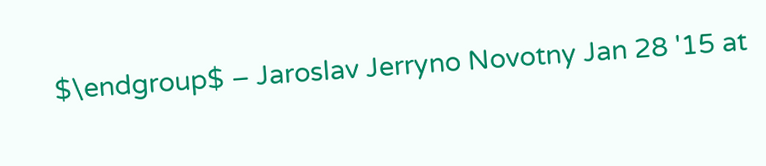$\endgroup$ – Jaroslav Jerryno Novotny Jan 28 '15 at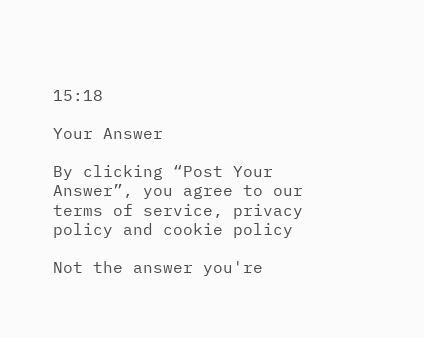15:18

Your Answer

By clicking “Post Your Answer”, you agree to our terms of service, privacy policy and cookie policy

Not the answer you're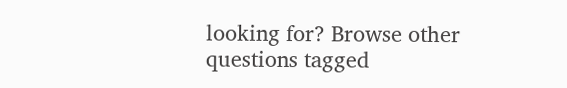looking for? Browse other questions tagged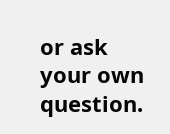or ask your own question.